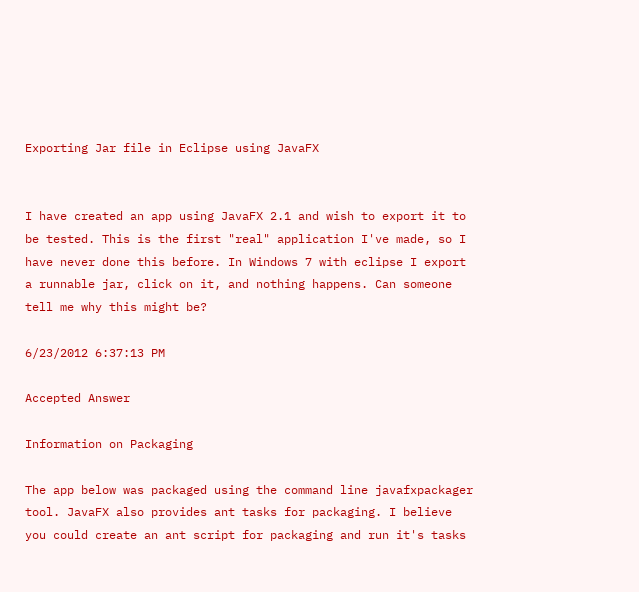Exporting Jar file in Eclipse using JavaFX


I have created an app using JavaFX 2.1 and wish to export it to be tested. This is the first "real" application I've made, so I have never done this before. In Windows 7 with eclipse I export a runnable jar, click on it, and nothing happens. Can someone tell me why this might be?

6/23/2012 6:37:13 PM

Accepted Answer

Information on Packaging

The app below was packaged using the command line javafxpackager tool. JavaFX also provides ant tasks for packaging. I believe you could create an ant script for packaging and run it's tasks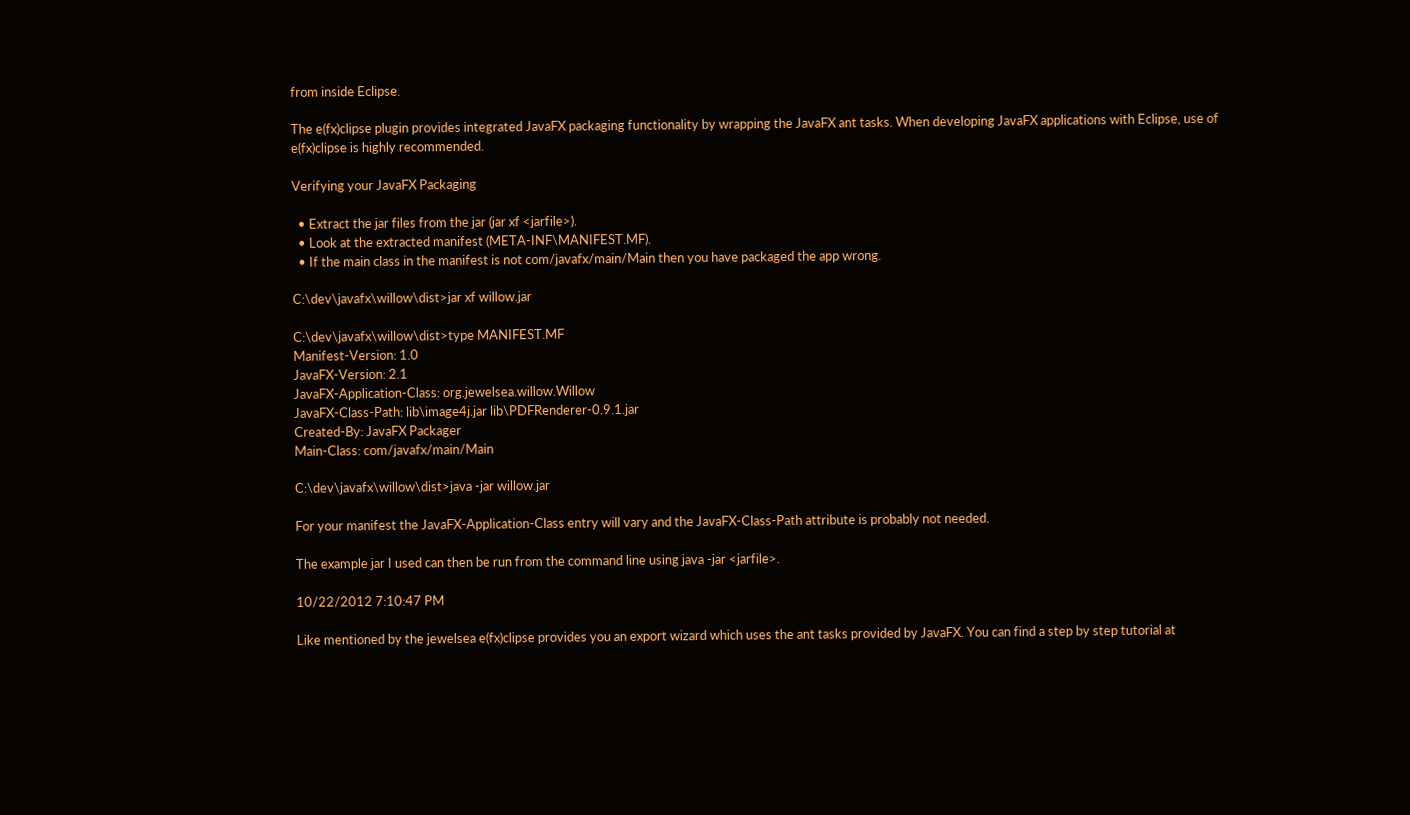from inside Eclipse.

The e(fx)clipse plugin provides integrated JavaFX packaging functionality by wrapping the JavaFX ant tasks. When developing JavaFX applications with Eclipse, use of e(fx)clipse is highly recommended.

Verifying your JavaFX Packaging

  • Extract the jar files from the jar (jar xf <jarfile>).
  • Look at the extracted manifest (META-INF\MANIFEST.MF).
  • If the main class in the manifest is not com/javafx/main/Main then you have packaged the app wrong.

C:\dev\javafx\willow\dist>jar xf willow.jar

C:\dev\javafx\willow\dist>type MANIFEST.MF
Manifest-Version: 1.0
JavaFX-Version: 2.1
JavaFX-Application-Class: org.jewelsea.willow.Willow
JavaFX-Class-Path: lib\image4j.jar lib\PDFRenderer-0.9.1.jar
Created-By: JavaFX Packager
Main-Class: com/javafx/main/Main

C:\dev\javafx\willow\dist>java -jar willow.jar

For your manifest the JavaFX-Application-Class entry will vary and the JavaFX-Class-Path attribute is probably not needed.

The example jar I used can then be run from the command line using java -jar <jarfile>.

10/22/2012 7:10:47 PM

Like mentioned by the jewelsea e(fx)clipse provides you an export wizard which uses the ant tasks provided by JavaFX. You can find a step by step tutorial at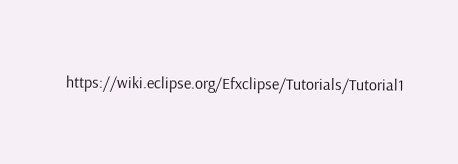https://wiki.eclipse.org/Efxclipse/Tutorials/Tutorial1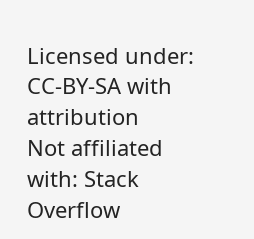Licensed under: CC-BY-SA with attribution
Not affiliated with: Stack Overflow